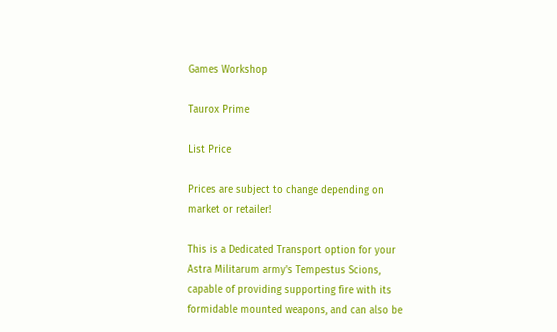Games Workshop

Taurox Prime

List Price

Prices are subject to change depending on market or retailer!

This is a Dedicated Transport option for your Astra Militarum army's Tempestus Scions, capable of providing supporting fire with its formidable mounted weapons, and can also be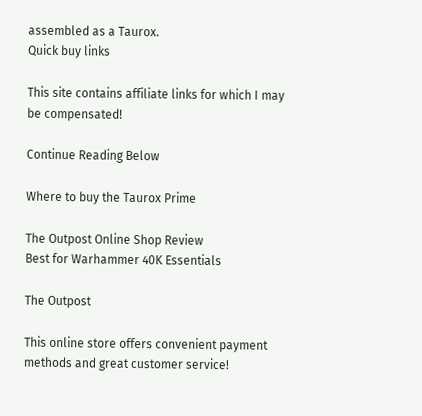assembled as a Taurox.
Quick buy links

This site contains affiliate links for which I may be compensated!

Continue Reading Below

Where to buy the Taurox Prime

The Outpost Online Shop Review
Best for Warhammer 40K Essentials

The Outpost

This online store offers convenient payment methods and great customer service!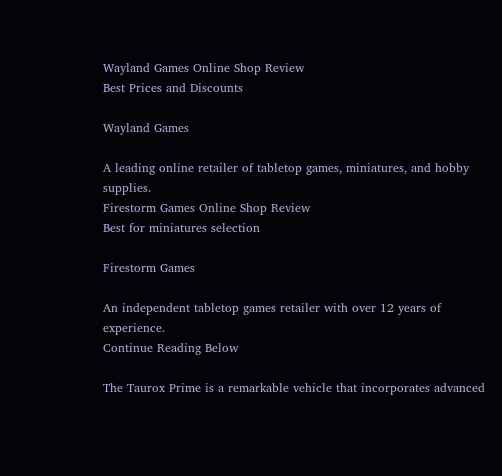Wayland Games Online Shop Review
Best Prices and Discounts

Wayland Games

A leading online retailer of tabletop games, miniatures, and hobby supplies.
Firestorm Games Online Shop Review
Best for miniatures selection

Firestorm Games

An independent tabletop games retailer with over 12 years of experience.
Continue Reading Below

The Taurox Prime is a remarkable vehicle that incorporates advanced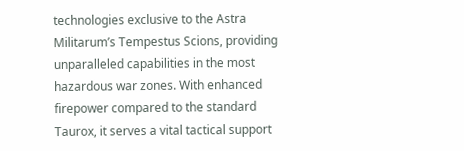technologies exclusive to the Astra Militarum’s Tempestus Scions, providing unparalleled capabilities in the most hazardous war zones. With enhanced firepower compared to the standard Taurox, it serves a vital tactical support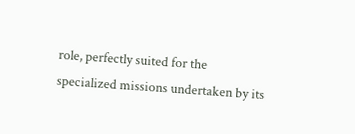role, perfectly suited for the specialized missions undertaken by its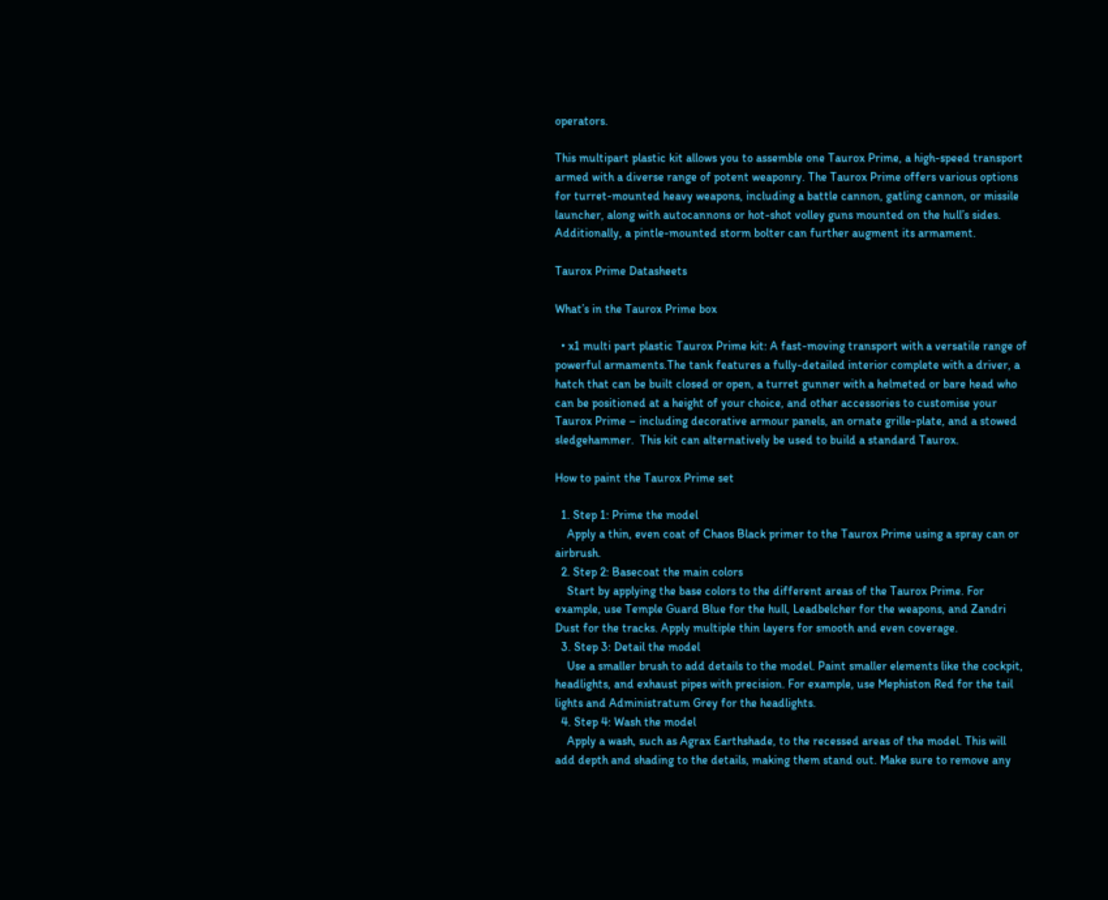operators.

This multipart plastic kit allows you to assemble one Taurox Prime, a high-speed transport armed with a diverse range of potent weaponry. The Taurox Prime offers various options for turret-mounted heavy weapons, including a battle cannon, gatling cannon, or missile launcher, along with autocannons or hot-shot volley guns mounted on the hull’s sides. Additionally, a pintle-mounted storm bolter can further augment its armament.

Taurox Prime Datasheets

What’s in the Taurox Prime box

  • x1 multi part plastic Taurox Prime kit: A fast-moving transport with a versatile range of powerful armaments.The tank features a fully-detailed interior complete with a driver, a hatch that can be built closed or open, a turret gunner with a helmeted or bare head who can be positioned at a height of your choice, and other accessories to customise your Taurox Prime – including decorative armour panels, an ornate grille-plate, and a stowed sledgehammer.  This kit can alternatively be used to build a standard Taurox.

How to paint the Taurox Prime set

  1. Step 1: Prime the model
    Apply a thin, even coat of Chaos Black primer to the Taurox Prime using a spray can or airbrush.
  2. Step 2: Basecoat the main colors
    Start by applying the base colors to the different areas of the Taurox Prime. For example, use Temple Guard Blue for the hull, Leadbelcher for the weapons, and Zandri Dust for the tracks. Apply multiple thin layers for smooth and even coverage.
  3. Step 3: Detail the model
    Use a smaller brush to add details to the model. Paint smaller elements like the cockpit, headlights, and exhaust pipes with precision. For example, use Mephiston Red for the tail lights and Administratum Grey for the headlights.
  4. Step 4: Wash the model
    Apply a wash, such as Agrax Earthshade, to the recessed areas of the model. This will add depth and shading to the details, making them stand out. Make sure to remove any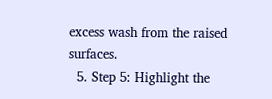excess wash from the raised surfaces.
  5. Step 5: Highlight the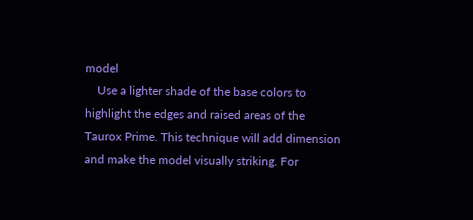model
    Use a lighter shade of the base colors to highlight the edges and raised areas of the Taurox Prime. This technique will add dimension and make the model visually striking. For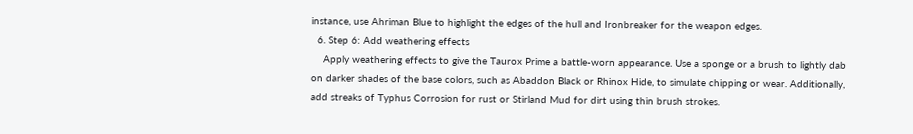instance, use Ahriman Blue to highlight the edges of the hull and Ironbreaker for the weapon edges.
  6. Step 6: Add weathering effects
    Apply weathering effects to give the Taurox Prime a battle-worn appearance. Use a sponge or a brush to lightly dab on darker shades of the base colors, such as Abaddon Black or Rhinox Hide, to simulate chipping or wear. Additionally, add streaks of Typhus Corrosion for rust or Stirland Mud for dirt using thin brush strokes.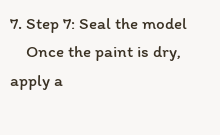7. Step 7: Seal the model
    Once the paint is dry, apply a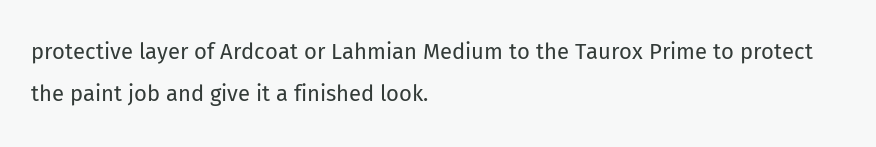protective layer of Ardcoat or Lahmian Medium to the Taurox Prime to protect the paint job and give it a finished look.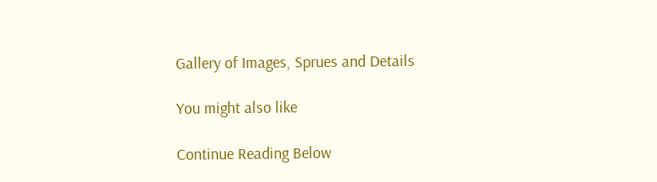Gallery of Images, Sprues and Details

You might also like

Continue Reading Below